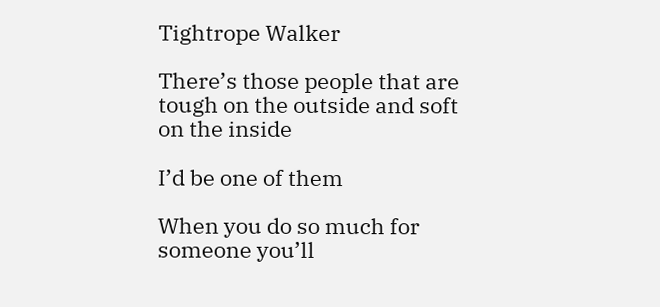Tightrope Walker

There’s those people that are tough on the outside and soft on the inside

I’d be one of them

When you do so much for someone you’ll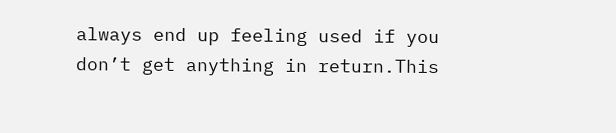always end up feeling used if you don’t get anything in return.This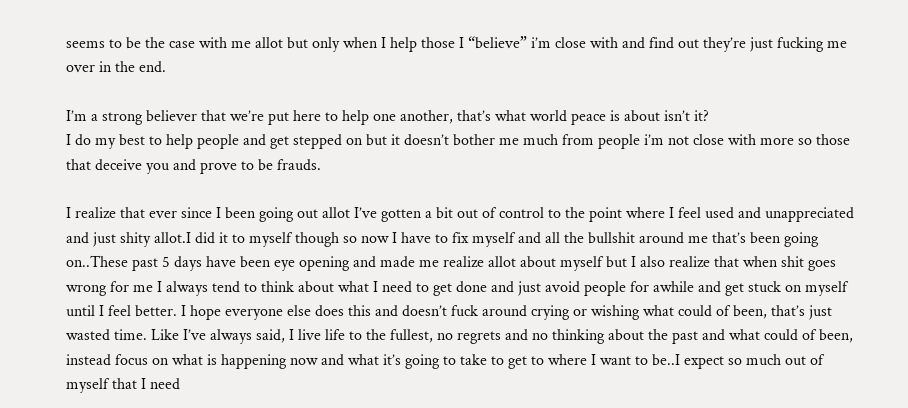seems to be the case with me allot but only when I help those I “believe” i’m close with and find out they’re just fucking me over in the end.

I’m a strong believer that we’re put here to help one another, that’s what world peace is about isn’t it?
I do my best to help people and get stepped on but it doesn’t bother me much from people i’m not close with more so those that deceive you and prove to be frauds.

I realize that ever since I been going out allot I’ve gotten a bit out of control to the point where I feel used and unappreciated and just shity allot.I did it to myself though so now I have to fix myself and all the bullshit around me that’s been going on..These past 5 days have been eye opening and made me realize allot about myself but I also realize that when shit goes wrong for me I always tend to think about what I need to get done and just avoid people for awhile and get stuck on myself until I feel better. I hope everyone else does this and doesn’t fuck around crying or wishing what could of been, that’s just wasted time. Like I’ve always said, I live life to the fullest, no regrets and no thinking about the past and what could of been, instead focus on what is happening now and what it’s going to take to get to where I want to be..I expect so much out of myself that I need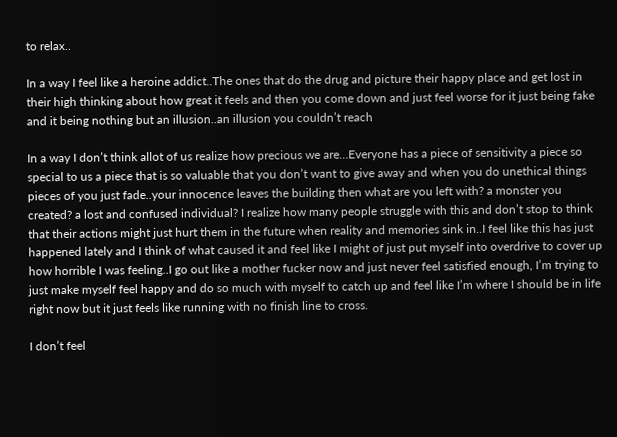to relax..

In a way I feel like a heroine addict..The ones that do the drug and picture their happy place and get lost in their high thinking about how great it feels and then you come down and just feel worse for it just being fake and it being nothing but an illusion..an illusion you couldn’t reach

In a way I don’t think allot of us realize how precious we are…Everyone has a piece of sensitivity a piece so special to us a piece that is so valuable that you don’t want to give away and when you do unethical things pieces of you just fade..your innocence leaves the building then what are you left with? a monster you created? a lost and confused individual? I realize how many people struggle with this and don’t stop to think that their actions might just hurt them in the future when reality and memories sink in..I feel like this has just happened lately and I think of what caused it and feel like I might of just put myself into overdrive to cover up how horrible I was feeling..I go out like a mother fucker now and just never feel satisfied enough, I’m trying to just make myself feel happy and do so much with myself to catch up and feel like I’m where I should be in life right now but it just feels like running with no finish line to cross.

I don’t feel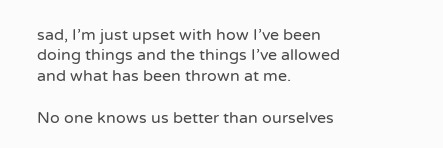sad, I’m just upset with how I’ve been doing things and the things I’ve allowed and what has been thrown at me.

No one knows us better than ourselves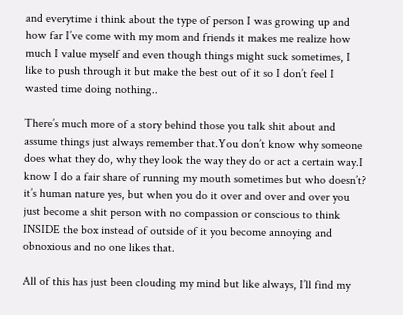and everytime i think about the type of person I was growing up and how far I’ve come with my mom and friends it makes me realize how much I value myself and even though things might suck sometimes, I like to push through it but make the best out of it so I don’t feel I wasted time doing nothing..

There’s much more of a story behind those you talk shit about and assume things just always remember that.You don’t know why someone does what they do, why they look the way they do or act a certain way.I know I do a fair share of running my mouth sometimes but who doesn’t? it’s human nature yes, but when you do it over and over and over you just become a shit person with no compassion or conscious to think INSIDE the box instead of outside of it you become annoying and obnoxious and no one likes that.

All of this has just been clouding my mind but like always, I’ll find my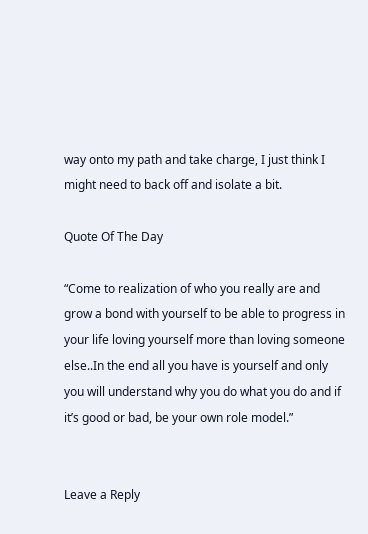way onto my path and take charge, I just think I might need to back off and isolate a bit.

Quote Of The Day

“Come to realization of who you really are and grow a bond with yourself to be able to progress in your life loving yourself more than loving someone else..In the end all you have is yourself and only you will understand why you do what you do and if it’s good or bad, be your own role model.”


Leave a Reply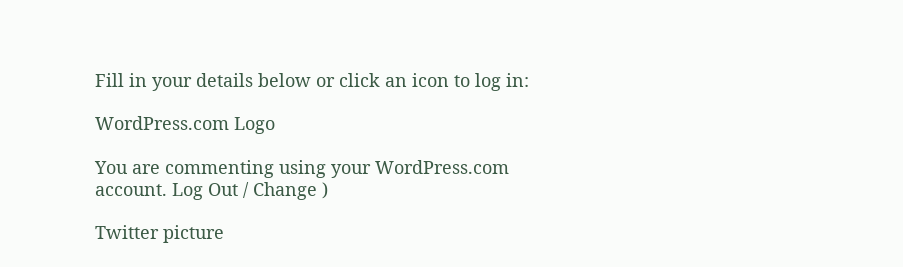Fill in your details below or click an icon to log in:

WordPress.com Logo

You are commenting using your WordPress.com account. Log Out / Change )

Twitter picture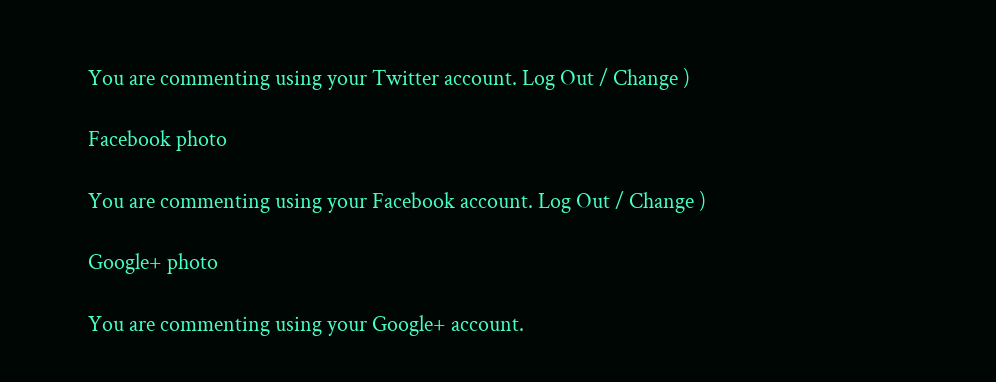You are commenting using your Twitter account. Log Out / Change )

Facebook photo

You are commenting using your Facebook account. Log Out / Change )

Google+ photo

You are commenting using your Google+ account.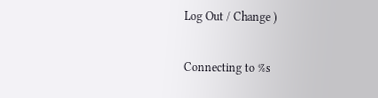Log Out / Change )

Connecting to %s